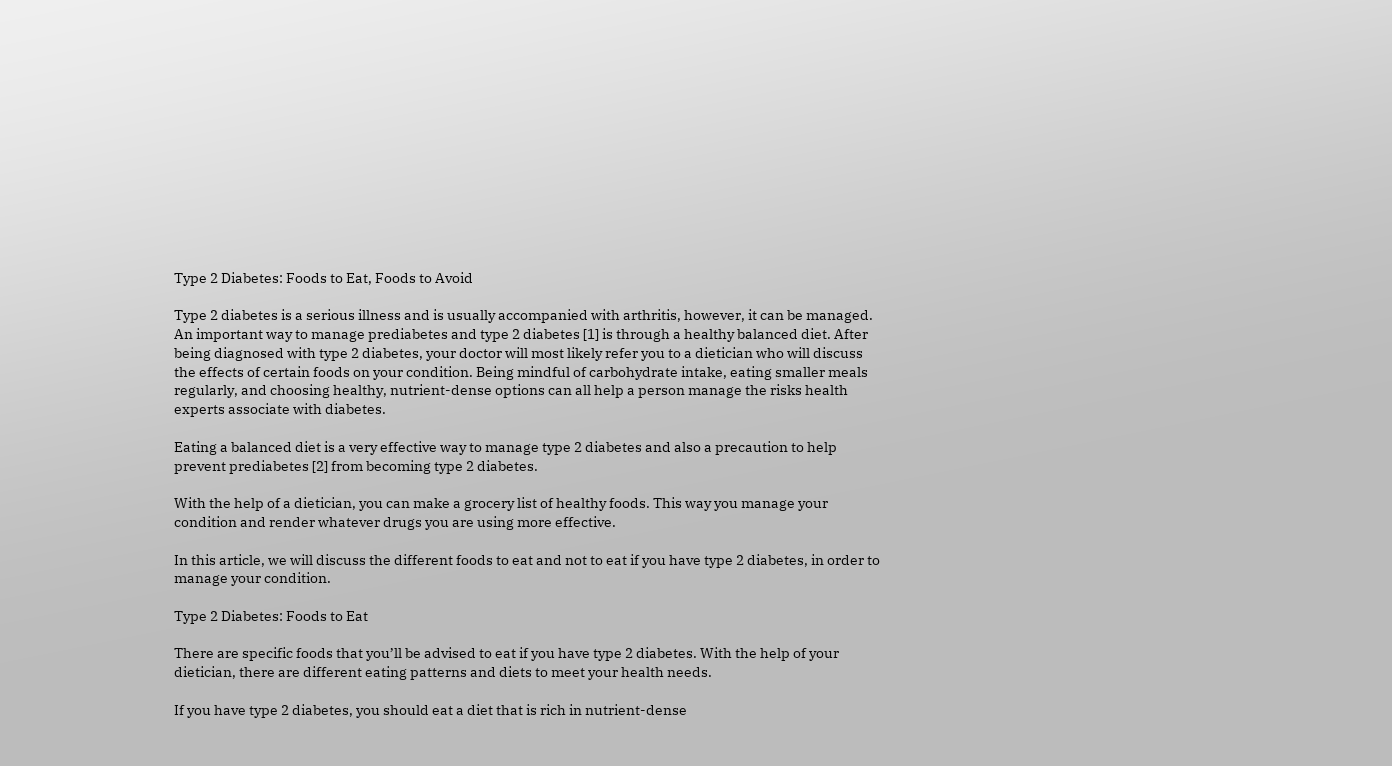Type 2 Diabetes: Foods to Eat, Foods to Avoid

Type 2 diabetes is a serious illness and is usually accompanied with arthritis, however, it can be managed. An important way to manage prediabetes and type 2 diabetes [1] is through a healthy balanced diet. After being diagnosed with type 2 diabetes, your doctor will most likely refer you to a dietician who will discuss the effects of certain foods on your condition. Being mindful of carbohydrate intake, eating smaller meals regularly, and choosing healthy, nutrient-dense options can all help a person manage the risks health experts associate with diabetes.

Eating a balanced diet is a very effective way to manage type 2 diabetes and also a precaution to help prevent prediabetes [2] from becoming type 2 diabetes.

With the help of a dietician, you can make a grocery list of healthy foods. This way you manage your condition and render whatever drugs you are using more effective.

In this article, we will discuss the different foods to eat and not to eat if you have type 2 diabetes, in order to manage your condition.

Type 2 Diabetes: Foods to Eat

There are specific foods that you’ll be advised to eat if you have type 2 diabetes. With the help of your dietician, there are different eating patterns and diets to meet your health needs.

If you have type 2 diabetes, you should eat a diet that is rich in nutrient-dense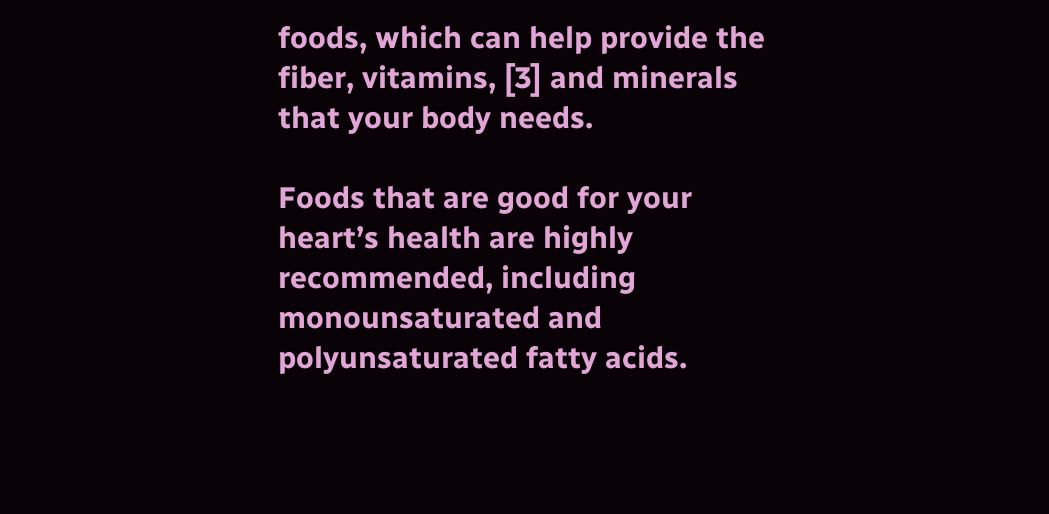foods, which can help provide the fiber, vitamins, [3] and minerals that your body needs.

Foods that are good for your heart’s health are highly recommended, including monounsaturated and polyunsaturated fatty acids.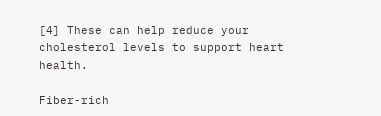[4] These can help reduce your cholesterol levels to support heart health.

Fiber-rich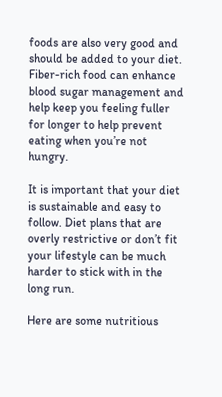foods are also very good and should be added to your diet. Fiber-rich food can enhance blood sugar management and help keep you feeling fuller for longer to help prevent eating when you’re not hungry.

It is important that your diet is sustainable and easy to follow. Diet plans that are overly restrictive or don’t fit your lifestyle can be much harder to stick with in the long run.

Here are some nutritious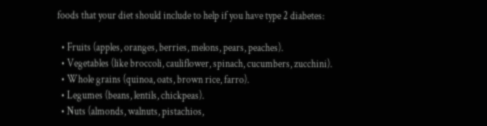foods that your diet should include to help if you have type 2 diabetes:

  • Fruits (apples, oranges, berries, melons, pears, peaches).
  • Vegetables (like broccoli, cauliflower, spinach, cucumbers, zucchini).
  • Whole grains (quinoa, oats, brown rice, farro).
  • Legumes (beans, lentils, chickpeas).
  • Nuts (almonds, walnuts, pistachios,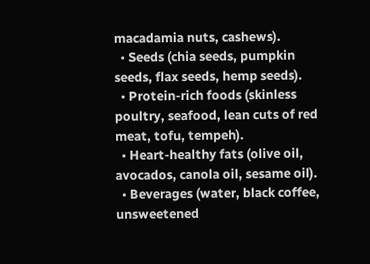macadamia nuts, cashews).
  • Seeds (chia seeds, pumpkin seeds, flax seeds, hemp seeds).
  • Protein-rich foods (skinless poultry, seafood, lean cuts of red meat, tofu, tempeh).
  • Heart-healthy fats (olive oil, avocados, canola oil, sesame oil).
  • Beverages (water, black coffee, unsweetened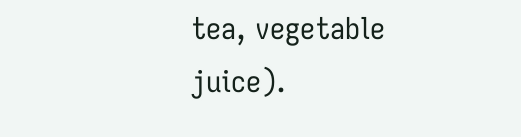tea, vegetable juice).